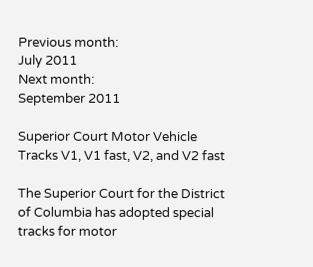Previous month:
July 2011
Next month:
September 2011

Superior Court Motor Vehicle Tracks V1, V1 fast, V2, and V2 fast

The Superior Court for the District of Columbia has adopted special tracks for motor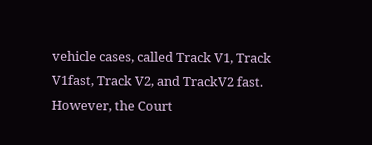vehicle cases, called Track V1, Track V1fast, Track V2, and TrackV2 fast.  However, the Court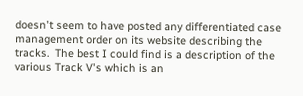doesn't seem to have posted any differentiated case management order on its website describing the tracks.  The best I could find is a description of the various Track V's which is an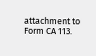attachment to Form CA 113.